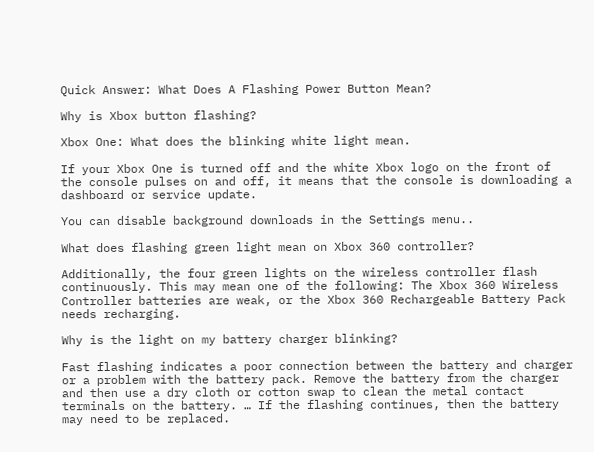Quick Answer: What Does A Flashing Power Button Mean?

Why is Xbox button flashing?

Xbox One: What does the blinking white light mean.

If your Xbox One is turned off and the white Xbox logo on the front of the console pulses on and off, it means that the console is downloading a dashboard or service update.

You can disable background downloads in the Settings menu..

What does flashing green light mean on Xbox 360 controller?

Additionally, the four green lights on the wireless controller flash continuously. This may mean one of the following: The Xbox 360 Wireless Controller batteries are weak, or the Xbox 360 Rechargeable Battery Pack needs recharging.

Why is the light on my battery charger blinking?

Fast flashing indicates a poor connection between the battery and charger or a problem with the battery pack. Remove the battery from the charger and then use a dry cloth or cotton swap to clean the metal contact terminals on the battery. … If the flashing continues, then the battery may need to be replaced.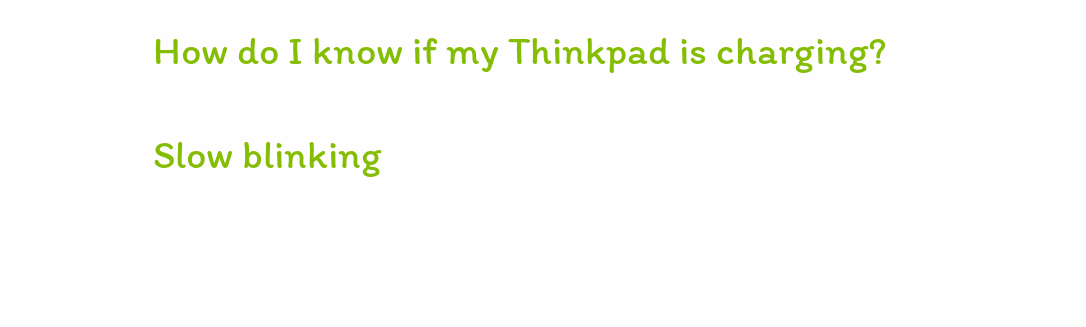How do I know if my Thinkpad is charging?

Slow blinking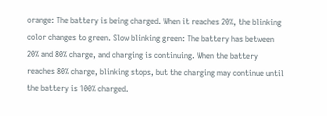orange: The battery is being charged. When it reaches 20%, the blinking color changes to green. Slow blinking green: The battery has between 20% and 80% charge, and charging is continuing. When the battery reaches 80% charge, blinking stops, but the charging may continue until the battery is 100% charged.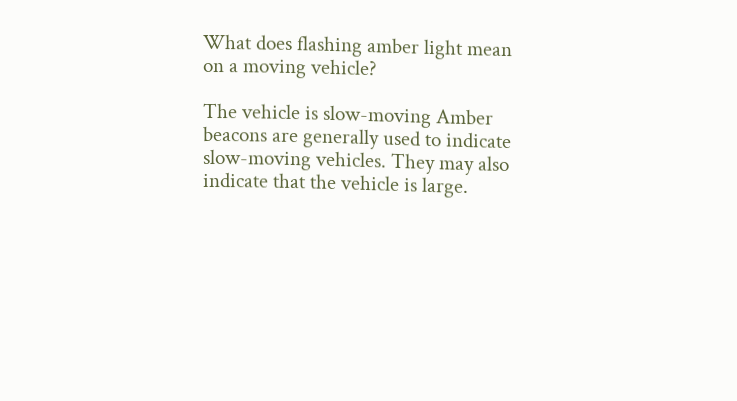What does flashing amber light mean on a moving vehicle?

The vehicle is slow-moving Amber beacons are generally used to indicate slow-moving vehicles. They may also indicate that the vehicle is large.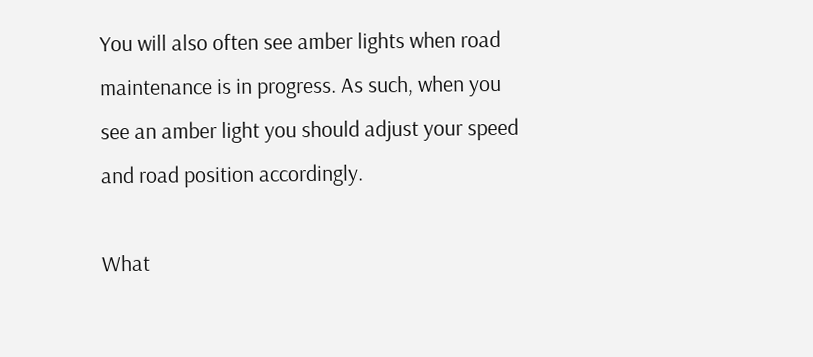You will also often see amber lights when road maintenance is in progress. As such, when you see an amber light you should adjust your speed and road position accordingly.

What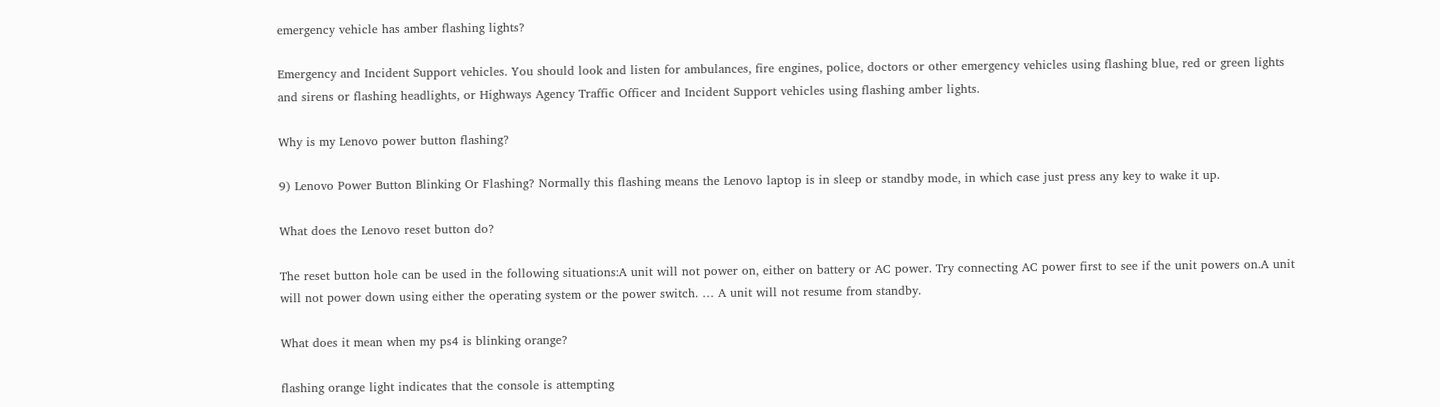emergency vehicle has amber flashing lights?

Emergency and Incident Support vehicles. You should look and listen for ambulances, fire engines, police, doctors or other emergency vehicles using flashing blue, red or green lights and sirens or flashing headlights, or Highways Agency Traffic Officer and Incident Support vehicles using flashing amber lights.

Why is my Lenovo power button flashing?

9) Lenovo Power Button Blinking Or Flashing? Normally this flashing means the Lenovo laptop is in sleep or standby mode, in which case just press any key to wake it up.

What does the Lenovo reset button do?

The reset button hole can be used in the following situations:A unit will not power on, either on battery or AC power. Try connecting AC power first to see if the unit powers on.A unit will not power down using either the operating system or the power switch. … A unit will not resume from standby.

What does it mean when my ps4 is blinking orange?

flashing orange light indicates that the console is attempting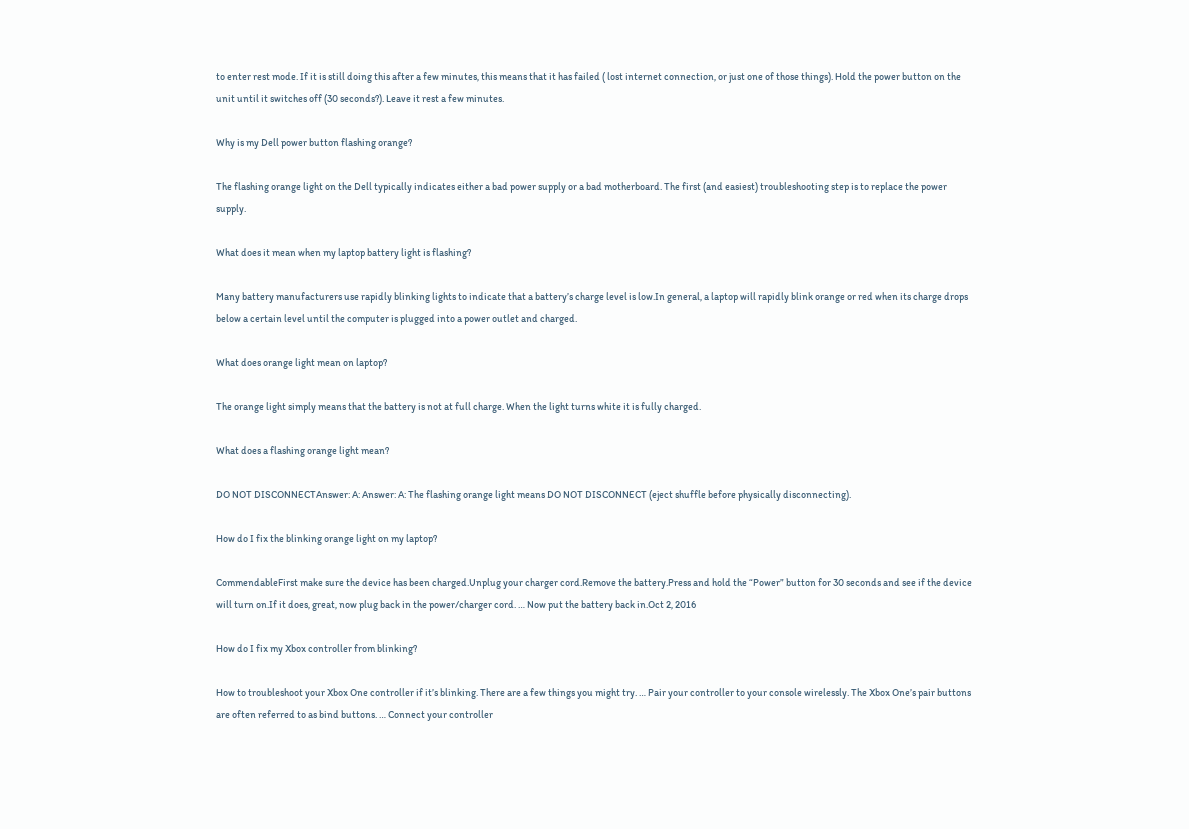to enter rest mode. If it is still doing this after a few minutes, this means that it has failed ( lost internet connection, or just one of those things). Hold the power button on the unit until it switches off (30 seconds?). Leave it rest a few minutes.

Why is my Dell power button flashing orange?

The flashing orange light on the Dell typically indicates either a bad power supply or a bad motherboard. The first (and easiest) troubleshooting step is to replace the power supply.

What does it mean when my laptop battery light is flashing?

Many battery manufacturers use rapidly blinking lights to indicate that a battery’s charge level is low.In general, a laptop will rapidly blink orange or red when its charge drops below a certain level until the computer is plugged into a power outlet and charged.

What does orange light mean on laptop?

The orange light simply means that the battery is not at full charge. When the light turns white it is fully charged.

What does a flashing orange light mean?

DO NOT DISCONNECTAnswer: A: Answer: A: The flashing orange light means DO NOT DISCONNECT (eject shuffle before physically disconnecting).

How do I fix the blinking orange light on my laptop?

CommendableFirst make sure the device has been charged.Unplug your charger cord.Remove the battery.Press and hold the “Power” button for 30 seconds and see if the device will turn on.If it does, great, now plug back in the power/charger cord. … Now put the battery back in.Oct 2, 2016

How do I fix my Xbox controller from blinking?

How to troubleshoot your Xbox One controller if it’s blinking. There are a few things you might try. … Pair your controller to your console wirelessly. The Xbox One’s pair buttons are often referred to as bind buttons. … Connect your controller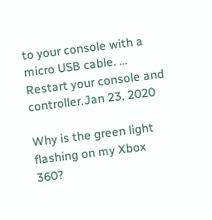to your console with a micro USB cable. … Restart your console and controller.Jan 23, 2020

Why is the green light flashing on my Xbox 360?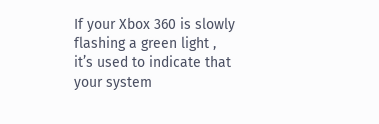If your Xbox 360 is slowly flashing a green light , it’s used to indicate that your system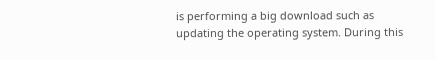is performing a big download such as updating the operating system. During this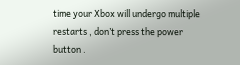time your Xbox will undergo multiple restarts , don’t press the power button .